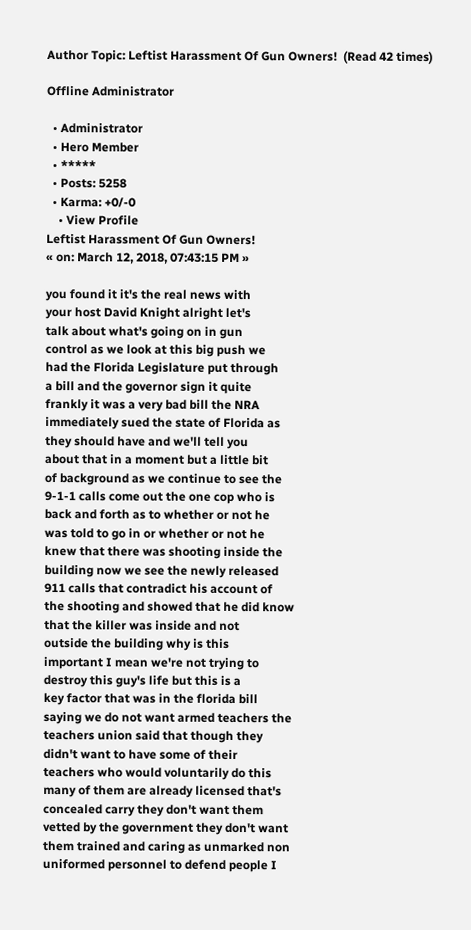Author Topic: Leftist Harassment Of Gun Owners!  (Read 42 times)

Offline Administrator

  • Administrator
  • Hero Member
  • *****
  • Posts: 5258
  • Karma: +0/-0
    • View Profile
Leftist Harassment Of Gun Owners!
« on: March 12, 2018, 07:43:15 PM »

you found it it's the real news with
your host David Knight alright let's
talk about what's going on in gun
control as we look at this big push we
had the Florida Legislature put through
a bill and the governor sign it quite
frankly it was a very bad bill the NRA
immediately sued the state of Florida as
they should have and we'll tell you
about that in a moment but a little bit
of background as we continue to see the
9-1-1 calls come out the one cop who is
back and forth as to whether or not he
was told to go in or whether or not he
knew that there was shooting inside the
building now we see the newly released
911 calls that contradict his account of
the shooting and showed that he did know
that the killer was inside and not
outside the building why is this
important I mean we're not trying to
destroy this guy's life but this is a
key factor that was in the florida bill
saying we do not want armed teachers the
teachers union said that though they
didn't want to have some of their
teachers who would voluntarily do this
many of them are already licensed that's
concealed carry they don't want them
vetted by the government they don't want
them trained and caring as unmarked non
uniformed personnel to defend people I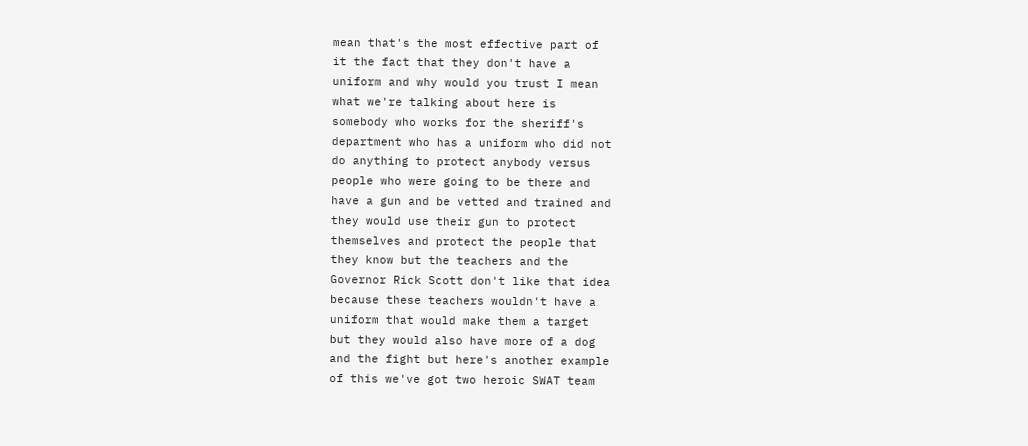mean that's the most effective part of
it the fact that they don't have a
uniform and why would you trust I mean
what we're talking about here is
somebody who works for the sheriff's
department who has a uniform who did not
do anything to protect anybody versus
people who were going to be there and
have a gun and be vetted and trained and
they would use their gun to protect
themselves and protect the people that
they know but the teachers and the
Governor Rick Scott don't like that idea
because these teachers wouldn't have a
uniform that would make them a target
but they would also have more of a dog
and the fight but here's another example
of this we've got two heroic SWAT team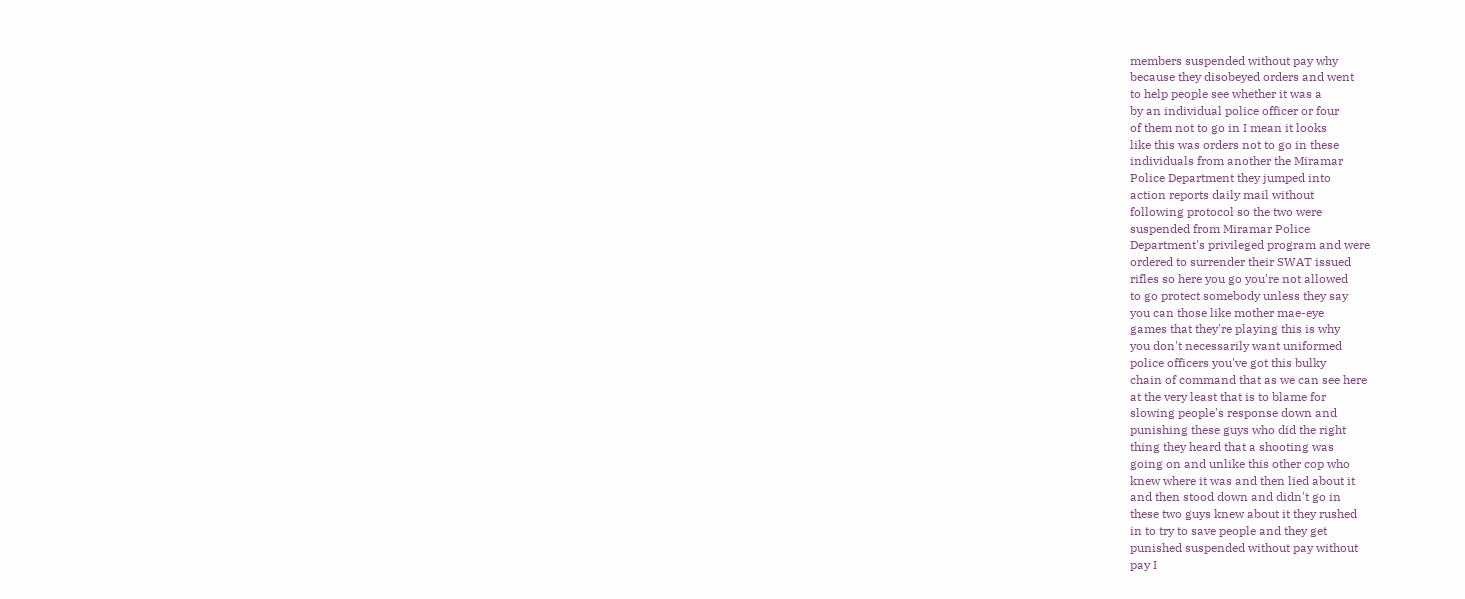members suspended without pay why
because they disobeyed orders and went
to help people see whether it was a
by an individual police officer or four
of them not to go in I mean it looks
like this was orders not to go in these
individuals from another the Miramar
Police Department they jumped into
action reports daily mail without
following protocol so the two were
suspended from Miramar Police
Department's privileged program and were
ordered to surrender their SWAT issued
rifles so here you go you're not allowed
to go protect somebody unless they say
you can those like mother mae-eye
games that they're playing this is why
you don't necessarily want uniformed
police officers you've got this bulky
chain of command that as we can see here
at the very least that is to blame for
slowing people's response down and
punishing these guys who did the right
thing they heard that a shooting was
going on and unlike this other cop who
knew where it was and then lied about it
and then stood down and didn't go in
these two guys knew about it they rushed
in to try to save people and they get
punished suspended without pay without
pay I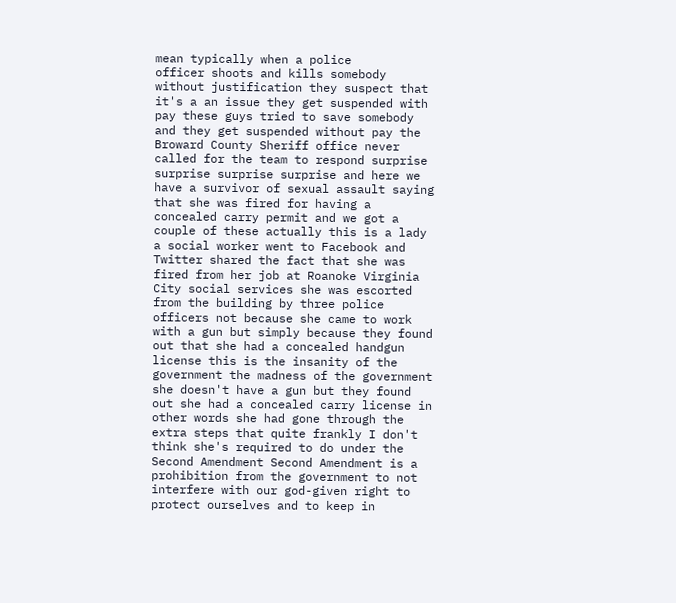mean typically when a police
officer shoots and kills somebody
without justification they suspect that
it's a an issue they get suspended with
pay these guys tried to save somebody
and they get suspended without pay the
Broward County Sheriff office never
called for the team to respond surprise
surprise surprise surprise and here we
have a survivor of sexual assault saying
that she was fired for having a
concealed carry permit and we got a
couple of these actually this is a lady
a social worker went to Facebook and
Twitter shared the fact that she was
fired from her job at Roanoke Virginia
City social services she was escorted
from the building by three police
officers not because she came to work
with a gun but simply because they found
out that she had a concealed handgun
license this is the insanity of the
government the madness of the government
she doesn't have a gun but they found
out she had a concealed carry license in
other words she had gone through the
extra steps that quite frankly I don't
think she's required to do under the
Second Amendment Second Amendment is a
prohibition from the government to not
interfere with our god-given right to
protect ourselves and to keep in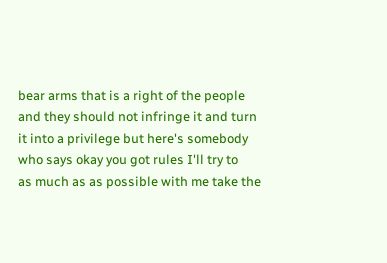bear arms that is a right of the people
and they should not infringe it and turn
it into a privilege but here's somebody
who says okay you got rules I'll try to
as much as as possible with me take the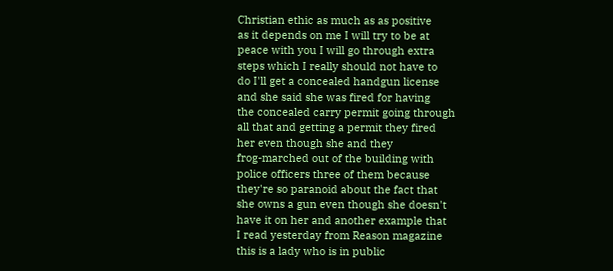Christian ethic as much as as positive
as it depends on me I will try to be at
peace with you I will go through extra
steps which I really should not have to
do I'll get a concealed handgun license
and she said she was fired for having
the concealed carry permit going through
all that and getting a permit they fired
her even though she and they
frog-marched out of the building with
police officers three of them because
they're so paranoid about the fact that
she owns a gun even though she doesn't
have it on her and another example that
I read yesterday from Reason magazine
this is a lady who is in public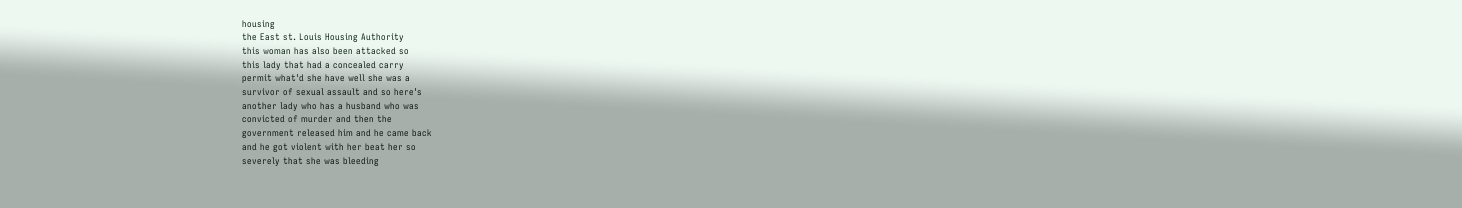housing
the East st. Louis Housing Authority
this woman has also been attacked so
this lady that had a concealed carry
permit what'd she have well she was a
survivor of sexual assault and so here's
another lady who has a husband who was
convicted of murder and then the
government released him and he came back
and he got violent with her beat her so
severely that she was bleeding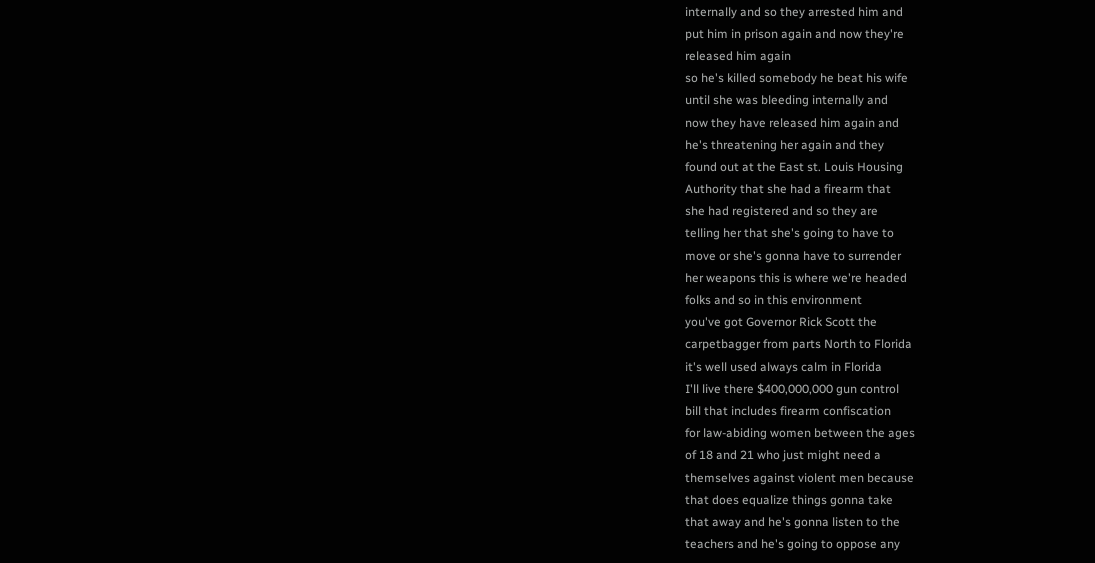internally and so they arrested him and
put him in prison again and now they're
released him again
so he's killed somebody he beat his wife
until she was bleeding internally and
now they have released him again and
he's threatening her again and they
found out at the East st. Louis Housing
Authority that she had a firearm that
she had registered and so they are
telling her that she's going to have to
move or she's gonna have to surrender
her weapons this is where we're headed
folks and so in this environment
you've got Governor Rick Scott the
carpetbagger from parts North to Florida
it's well used always calm in Florida
I'll live there $400,000,000 gun control
bill that includes firearm confiscation
for law-abiding women between the ages
of 18 and 21 who just might need a
themselves against violent men because
that does equalize things gonna take
that away and he's gonna listen to the
teachers and he's going to oppose any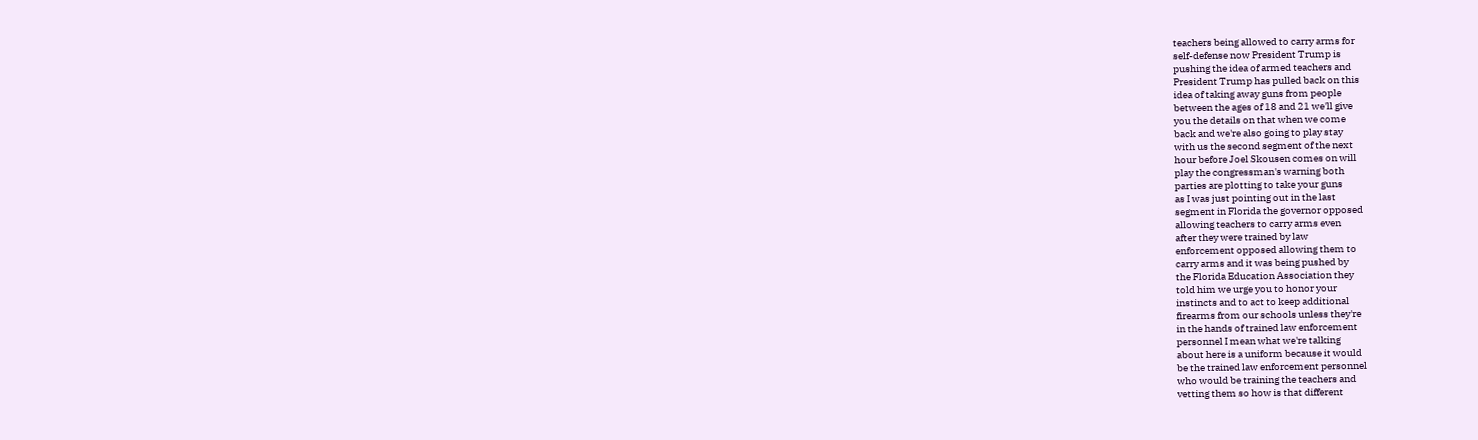teachers being allowed to carry arms for
self-defense now President Trump is
pushing the idea of armed teachers and
President Trump has pulled back on this
idea of taking away guns from people
between the ages of 18 and 21 we'll give
you the details on that when we come
back and we're also going to play stay
with us the second segment of the next
hour before Joel Skousen comes on will
play the congressman's warning both
parties are plotting to take your guns
as I was just pointing out in the last
segment in Florida the governor opposed
allowing teachers to carry arms even
after they were trained by law
enforcement opposed allowing them to
carry arms and it was being pushed by
the Florida Education Association they
told him we urge you to honor your
instincts and to act to keep additional
firearms from our schools unless they're
in the hands of trained law enforcement
personnel I mean what we're talking
about here is a uniform because it would
be the trained law enforcement personnel
who would be training the teachers and
vetting them so how is that different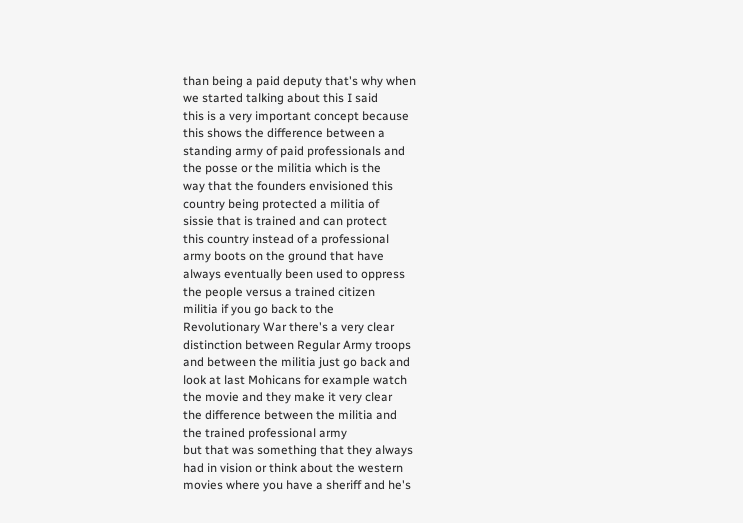than being a paid deputy that's why when
we started talking about this I said
this is a very important concept because
this shows the difference between a
standing army of paid professionals and
the posse or the militia which is the
way that the founders envisioned this
country being protected a militia of
sissie that is trained and can protect
this country instead of a professional
army boots on the ground that have
always eventually been used to oppress
the people versus a trained citizen
militia if you go back to the
Revolutionary War there's a very clear
distinction between Regular Army troops
and between the militia just go back and
look at last Mohicans for example watch
the movie and they make it very clear
the difference between the militia and
the trained professional army
but that was something that they always
had in vision or think about the western
movies where you have a sheriff and he's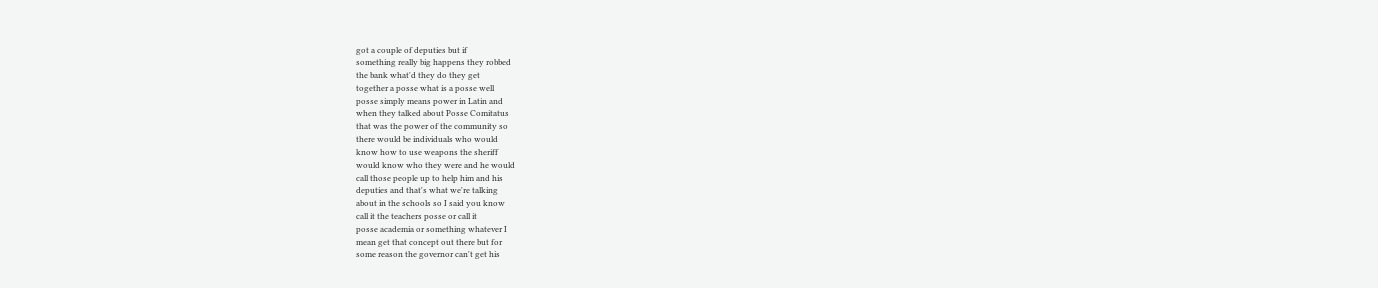got a couple of deputies but if
something really big happens they robbed
the bank what'd they do they get
together a posse what is a posse well
posse simply means power in Latin and
when they talked about Posse Comitatus
that was the power of the community so
there would be individuals who would
know how to use weapons the sheriff
would know who they were and he would
call those people up to help him and his
deputies and that's what we're talking
about in the schools so I said you know
call it the teachers posse or call it
posse academia or something whatever I
mean get that concept out there but for
some reason the governor can't get his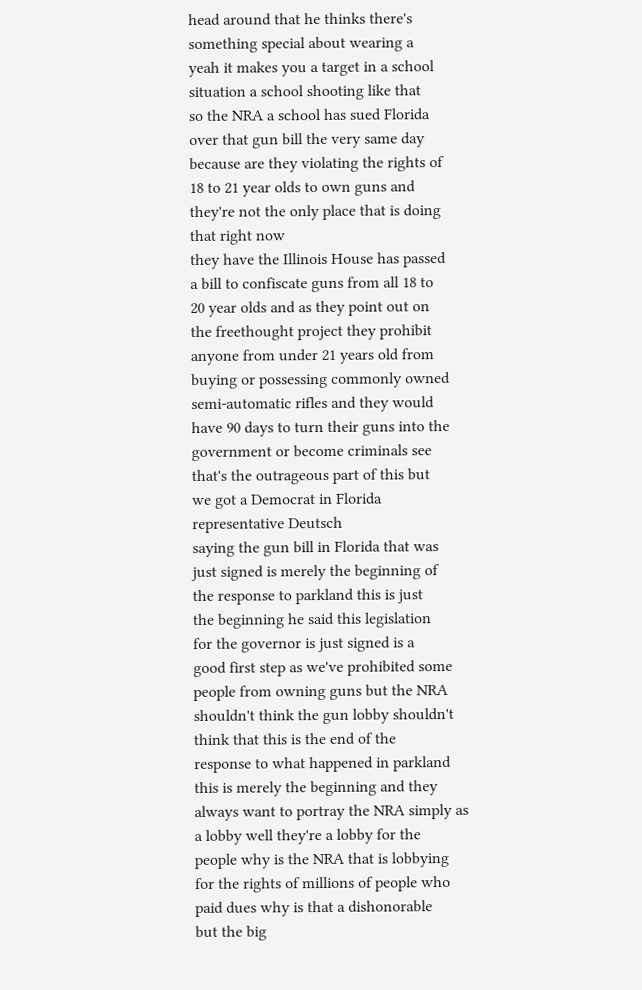head around that he thinks there's
something special about wearing a
yeah it makes you a target in a school
situation a school shooting like that
so the NRA a school has sued Florida
over that gun bill the very same day
because are they violating the rights of
18 to 21 year olds to own guns and
they're not the only place that is doing
that right now
they have the Illinois House has passed
a bill to confiscate guns from all 18 to
20 year olds and as they point out on
the freethought project they prohibit
anyone from under 21 years old from
buying or possessing commonly owned
semi-automatic rifles and they would
have 90 days to turn their guns into the
government or become criminals see
that's the outrageous part of this but
we got a Democrat in Florida
representative Deutsch
saying the gun bill in Florida that was
just signed is merely the beginning of
the response to parkland this is just
the beginning he said this legislation
for the governor is just signed is a
good first step as we've prohibited some
people from owning guns but the NRA
shouldn't think the gun lobby shouldn't
think that this is the end of the
response to what happened in parkland
this is merely the beginning and they
always want to portray the NRA simply as
a lobby well they're a lobby for the
people why is the NRA that is lobbying
for the rights of millions of people who
paid dues why is that a dishonorable
but the big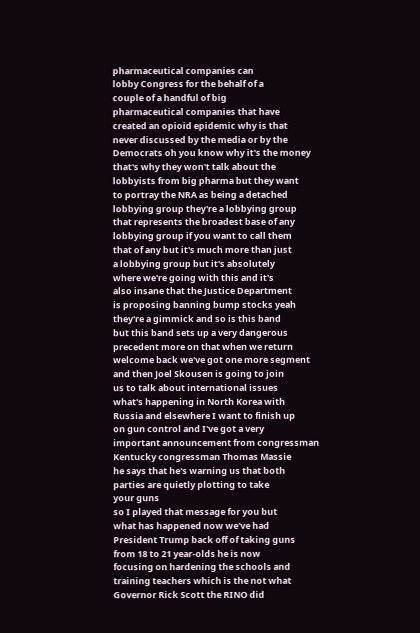pharmaceutical companies can
lobby Congress for the behalf of a
couple of a handful of big
pharmaceutical companies that have
created an opioid epidemic why is that
never discussed by the media or by the
Democrats oh you know why it's the money
that's why they won't talk about the
lobbyists from big pharma but they want
to portray the NRA as being a detached
lobbying group they're a lobbying group
that represents the broadest base of any
lobbying group if you want to call them
that of any but it's much more than just
a lobbying group but it's absolutely
where we're going with this and it's
also insane that the Justice Department
is proposing banning bump stocks yeah
they're a gimmick and so is this band
but this band sets up a very dangerous
precedent more on that when we return
welcome back we've got one more segment
and then Joel Skousen is going to join
us to talk about international issues
what's happening in North Korea with
Russia and elsewhere I want to finish up
on gun control and I've got a very
important announcement from congressman
Kentucky congressman Thomas Massie
he says that he's warning us that both
parties are quietly plotting to take
your guns
so I played that message for you but
what has happened now we've had
President Trump back off of taking guns
from 18 to 21 year-olds he is now
focusing on hardening the schools and
training teachers which is the not what
Governor Rick Scott the RINO did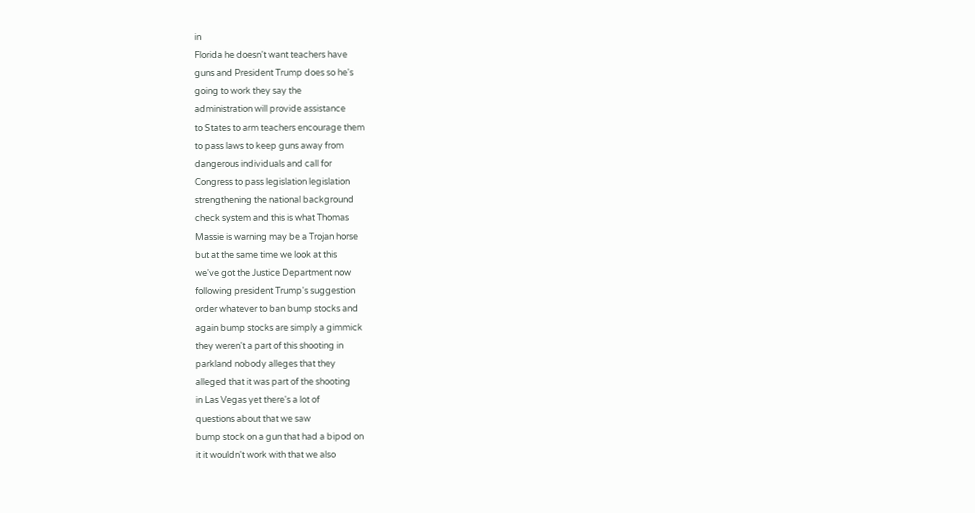in
Florida he doesn't want teachers have
guns and President Trump does so he's
going to work they say the
administration will provide assistance
to States to arm teachers encourage them
to pass laws to keep guns away from
dangerous individuals and call for
Congress to pass legislation legislation
strengthening the national background
check system and this is what Thomas
Massie is warning may be a Trojan horse
but at the same time we look at this
we've got the Justice Department now
following president Trump's suggestion
order whatever to ban bump stocks and
again bump stocks are simply a gimmick
they weren't a part of this shooting in
parkland nobody alleges that they
alleged that it was part of the shooting
in Las Vegas yet there's a lot of
questions about that we saw
bump stock on a gun that had a bipod on
it it wouldn't work with that we also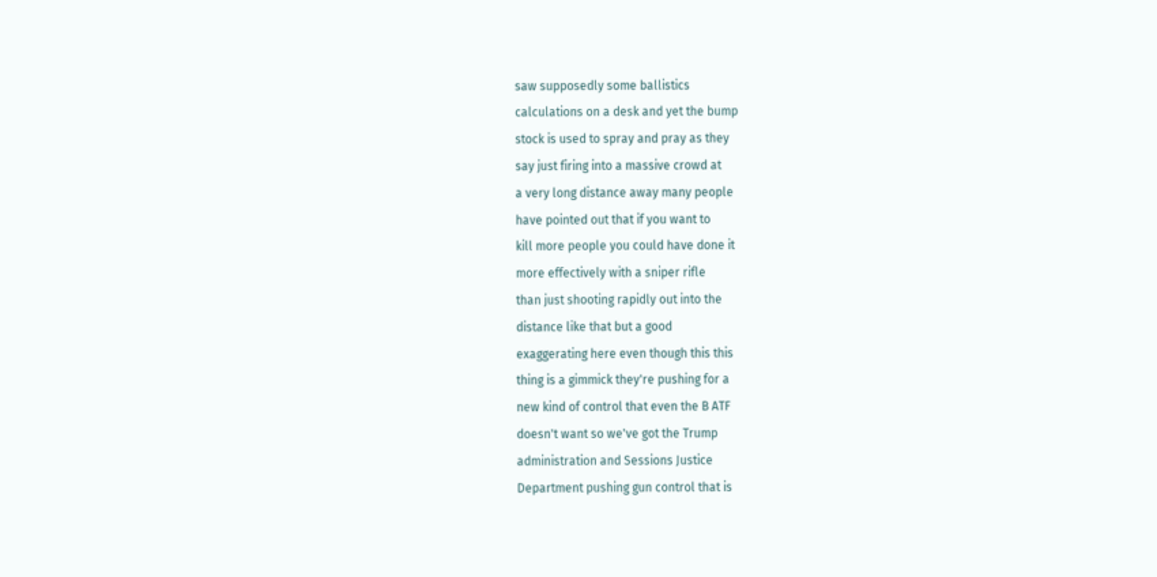saw supposedly some ballistics
calculations on a desk and yet the bump
stock is used to spray and pray as they
say just firing into a massive crowd at
a very long distance away many people
have pointed out that if you want to
kill more people you could have done it
more effectively with a sniper rifle
than just shooting rapidly out into the
distance like that but a good
exaggerating here even though this this
thing is a gimmick they're pushing for a
new kind of control that even the B ATF
doesn't want so we've got the Trump
administration and Sessions Justice
Department pushing gun control that is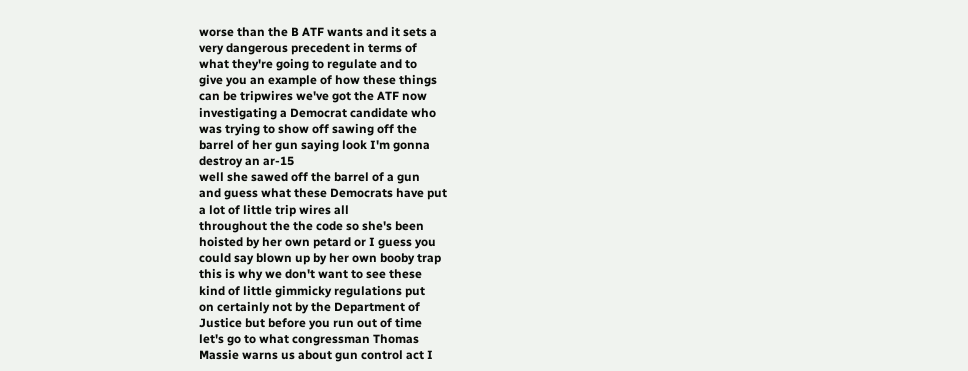worse than the B ATF wants and it sets a
very dangerous precedent in terms of
what they're going to regulate and to
give you an example of how these things
can be tripwires we've got the ATF now
investigating a Democrat candidate who
was trying to show off sawing off the
barrel of her gun saying look I'm gonna
destroy an ar-15
well she sawed off the barrel of a gun
and guess what these Democrats have put
a lot of little trip wires all
throughout the the code so she's been
hoisted by her own petard or I guess you
could say blown up by her own booby trap
this is why we don't want to see these
kind of little gimmicky regulations put
on certainly not by the Department of
Justice but before you run out of time
let's go to what congressman Thomas
Massie warns us about gun control act I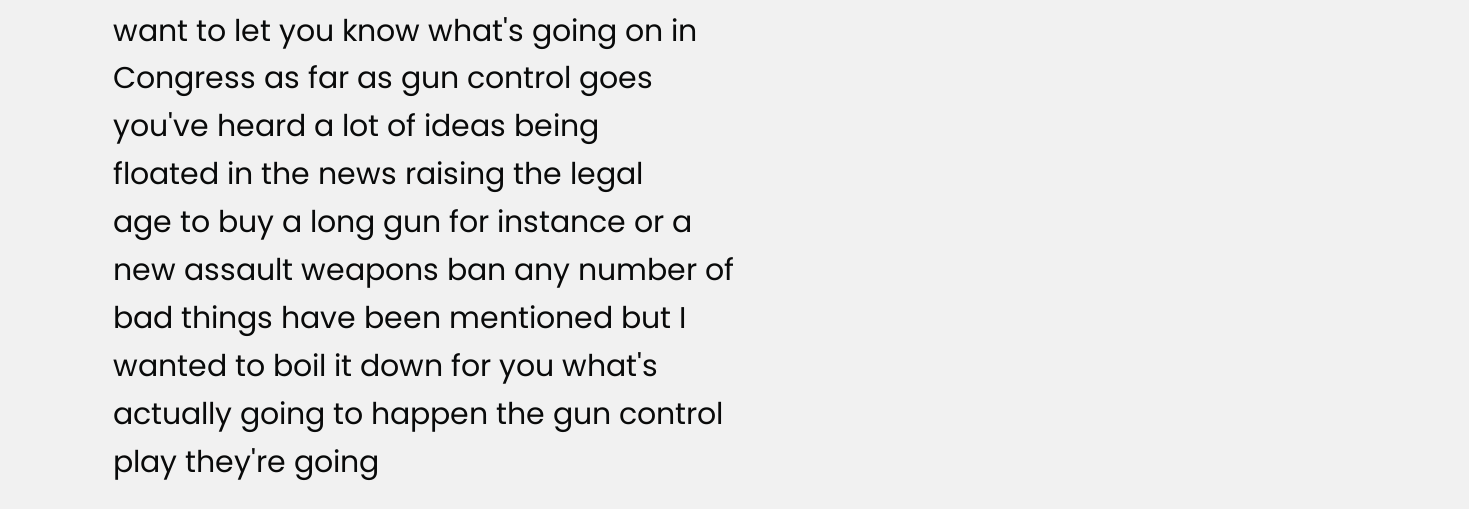want to let you know what's going on in
Congress as far as gun control goes
you've heard a lot of ideas being
floated in the news raising the legal
age to buy a long gun for instance or a
new assault weapons ban any number of
bad things have been mentioned but I
wanted to boil it down for you what's
actually going to happen the gun control
play they're going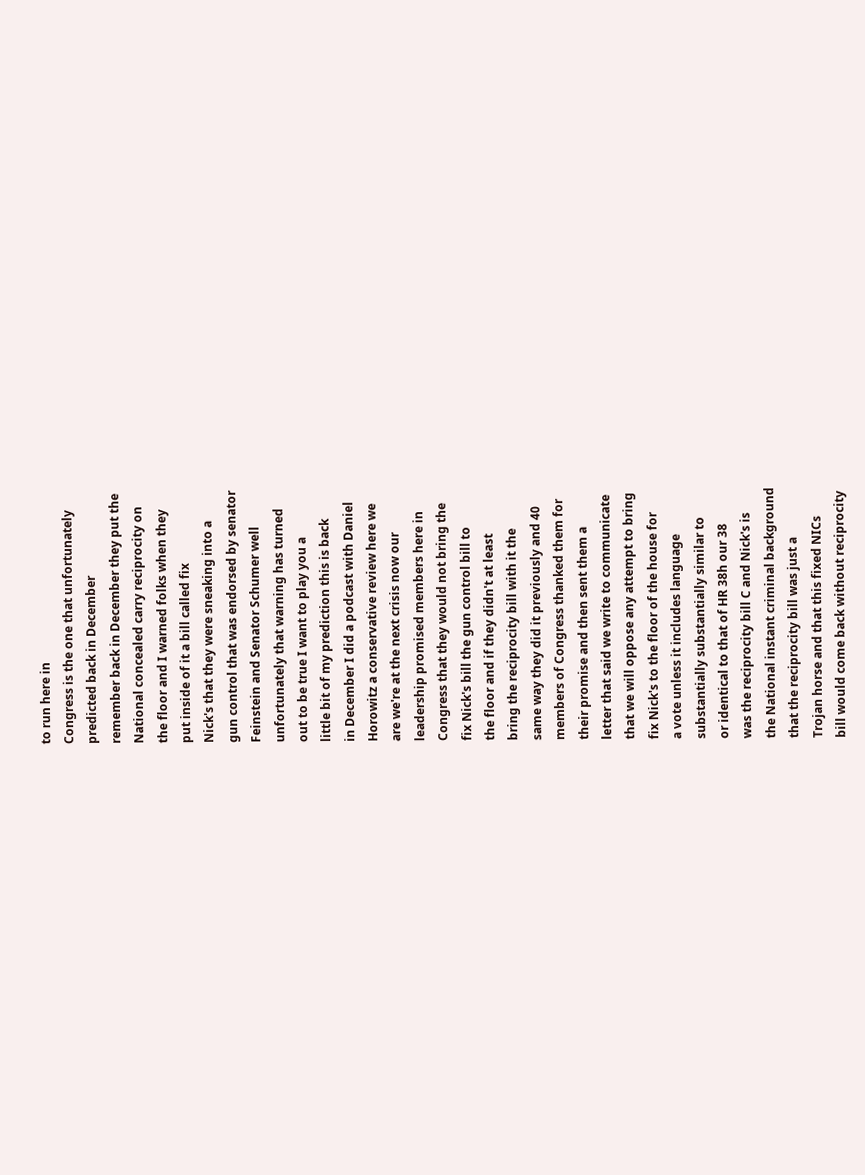to run here in
Congress is the one that unfortunately
predicted back in December
remember back in December they put the
National concealed carry reciprocity on
the floor and I warned folks when they
put inside of it a bill called fix
Nick's that they were sneaking into a
gun control that was endorsed by senator
Feinstein and Senator Schumer well
unfortunately that warning has turned
out to be true I want to play you a
little bit of my prediction this is back
in December I did a podcast with Daniel
Horowitz a conservative review here we
are we're at the next crisis now our
leadership promised members here in
Congress that they would not bring the
fix Nick's bill the gun control bill to
the floor and if they didn't at least
bring the reciprocity bill with it the
same way they did it previously and 40
members of Congress thanked them for
their promise and then sent them a
letter that said we write to communicate
that we will oppose any attempt to bring
fix Nick's to the floor of the house for
a vote unless it includes language
substantially substantially similar to
or identical to that of HR 38h our 38
was the reciprocity bill C and Nick's is
the National instant criminal background
that the reciprocity bill was just a
Trojan horse and that this fixed NICs
bill would come back without reciprocity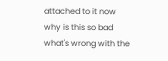attached to it now why is this so bad
what's wrong with the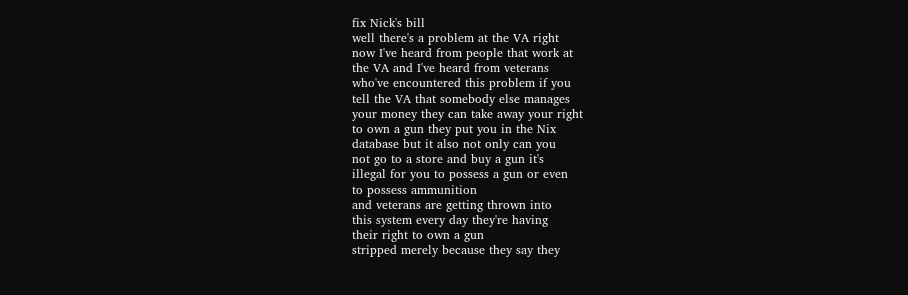fix Nick's bill
well there's a problem at the VA right
now I've heard from people that work at
the VA and I've heard from veterans
who've encountered this problem if you
tell the VA that somebody else manages
your money they can take away your right
to own a gun they put you in the Nix
database but it also not only can you
not go to a store and buy a gun it's
illegal for you to possess a gun or even
to possess ammunition
and veterans are getting thrown into
this system every day they're having
their right to own a gun
stripped merely because they say they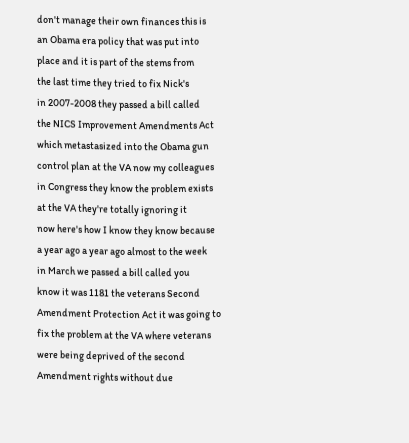don't manage their own finances this is
an Obama era policy that was put into
place and it is part of the stems from
the last time they tried to fix Nick's
in 2007-2008 they passed a bill called
the NICS Improvement Amendments Act
which metastasized into the Obama gun
control plan at the VA now my colleagues
in Congress they know the problem exists
at the VA they're totally ignoring it
now here's how I know they know because
a year ago a year ago almost to the week
in March we passed a bill called you
know it was 1181 the veterans Second
Amendment Protection Act it was going to
fix the problem at the VA where veterans
were being deprived of the second
Amendment rights without due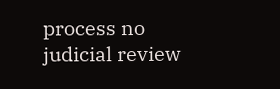process no
judicial review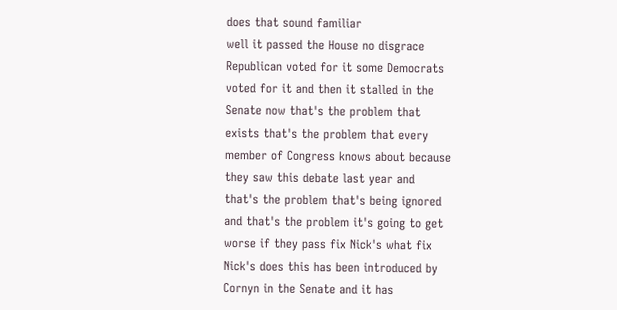does that sound familiar
well it passed the House no disgrace
Republican voted for it some Democrats
voted for it and then it stalled in the
Senate now that's the problem that
exists that's the problem that every
member of Congress knows about because
they saw this debate last year and
that's the problem that's being ignored
and that's the problem it's going to get
worse if they pass fix Nick's what fix
Nick's does this has been introduced by
Cornyn in the Senate and it has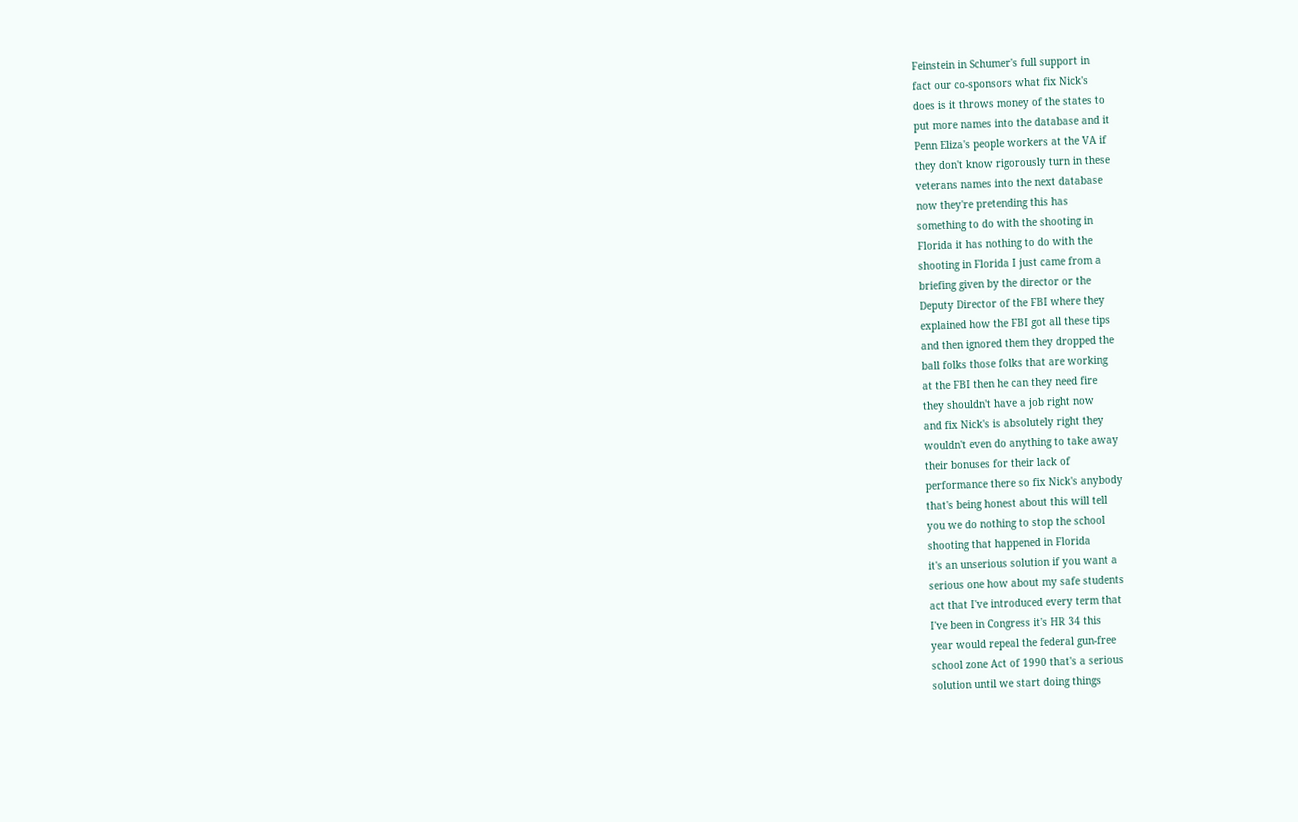Feinstein in Schumer's full support in
fact our co-sponsors what fix Nick's
does is it throws money of the states to
put more names into the database and it
Penn Eliza's people workers at the VA if
they don't know rigorously turn in these
veterans names into the next database
now they're pretending this has
something to do with the shooting in
Florida it has nothing to do with the
shooting in Florida I just came from a
briefing given by the director or the
Deputy Director of the FBI where they
explained how the FBI got all these tips
and then ignored them they dropped the
ball folks those folks that are working
at the FBI then he can they need fire
they shouldn't have a job right now
and fix Nick's is absolutely right they
wouldn't even do anything to take away
their bonuses for their lack of
performance there so fix Nick's anybody
that's being honest about this will tell
you we do nothing to stop the school
shooting that happened in Florida
it's an unserious solution if you want a
serious one how about my safe students
act that I've introduced every term that
I've been in Congress it's HR 34 this
year would repeal the federal gun-free
school zone Act of 1990 that's a serious
solution until we start doing things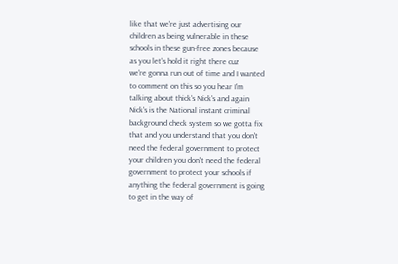like that we're just advertising our
children as being vulnerable in these
schools in these gun-free zones because
as you let's hold it right there cuz
we're gonna run out of time and I wanted
to comment on this so you hear I'm
talking about thick's Nick's and again
Nick's is the National instant criminal
background check system so we gotta fix
that and you understand that you don't
need the federal government to protect
your children you don't need the federal
government to protect your schools if
anything the federal government is going
to get in the way of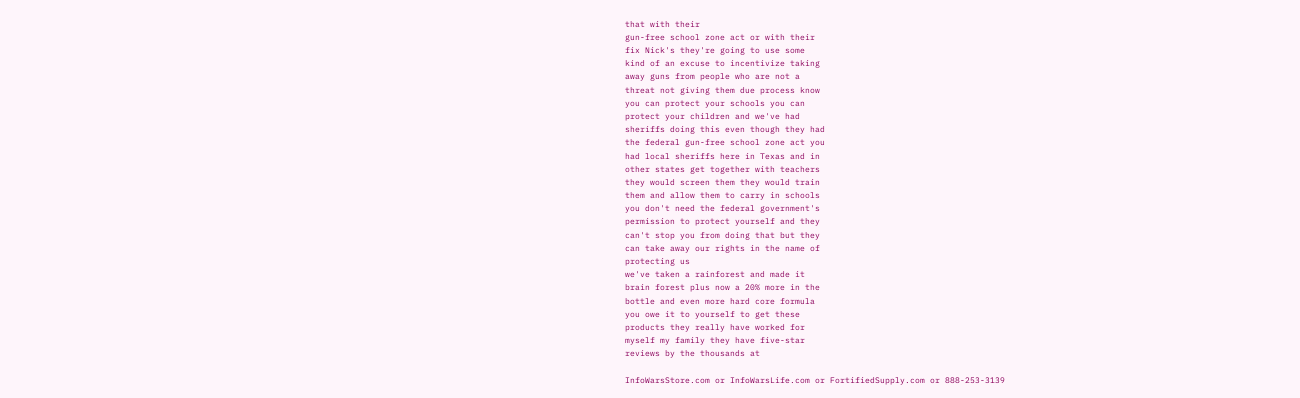that with their
gun-free school zone act or with their
fix Nick's they're going to use some
kind of an excuse to incentivize taking
away guns from people who are not a
threat not giving them due process know
you can protect your schools you can
protect your children and we've had
sheriffs doing this even though they had
the federal gun-free school zone act you
had local sheriffs here in Texas and in
other states get together with teachers
they would screen them they would train
them and allow them to carry in schools
you don't need the federal government's
permission to protect yourself and they
can't stop you from doing that but they
can take away our rights in the name of
protecting us
we've taken a rainforest and made it
brain forest plus now a 20% more in the
bottle and even more hard core formula
you owe it to yourself to get these
products they really have worked for
myself my family they have five-star
reviews by the thousands at

InfoWarsStore.com or InfoWarsLife.com or FortifiedSupply.com or 888-253-3139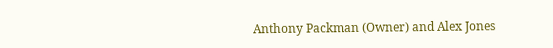Anthony Packman (Owner) and Alex Jones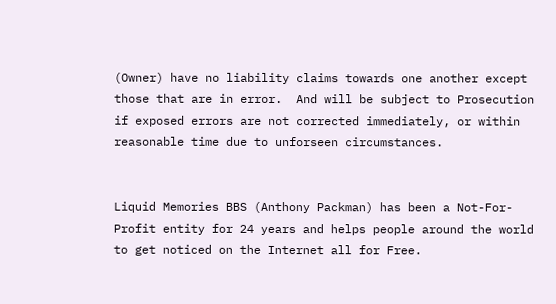(Owner) have no liability claims towards one another except those that are in error.  And will be subject to Prosecution if exposed errors are not corrected immediately, or within reasonable time due to unforseen circumstances.


Liquid Memories BBS (Anthony Packman) has been a Not-For-Profit entity for 24 years and helps people around the world to get noticed on the Internet all for Free.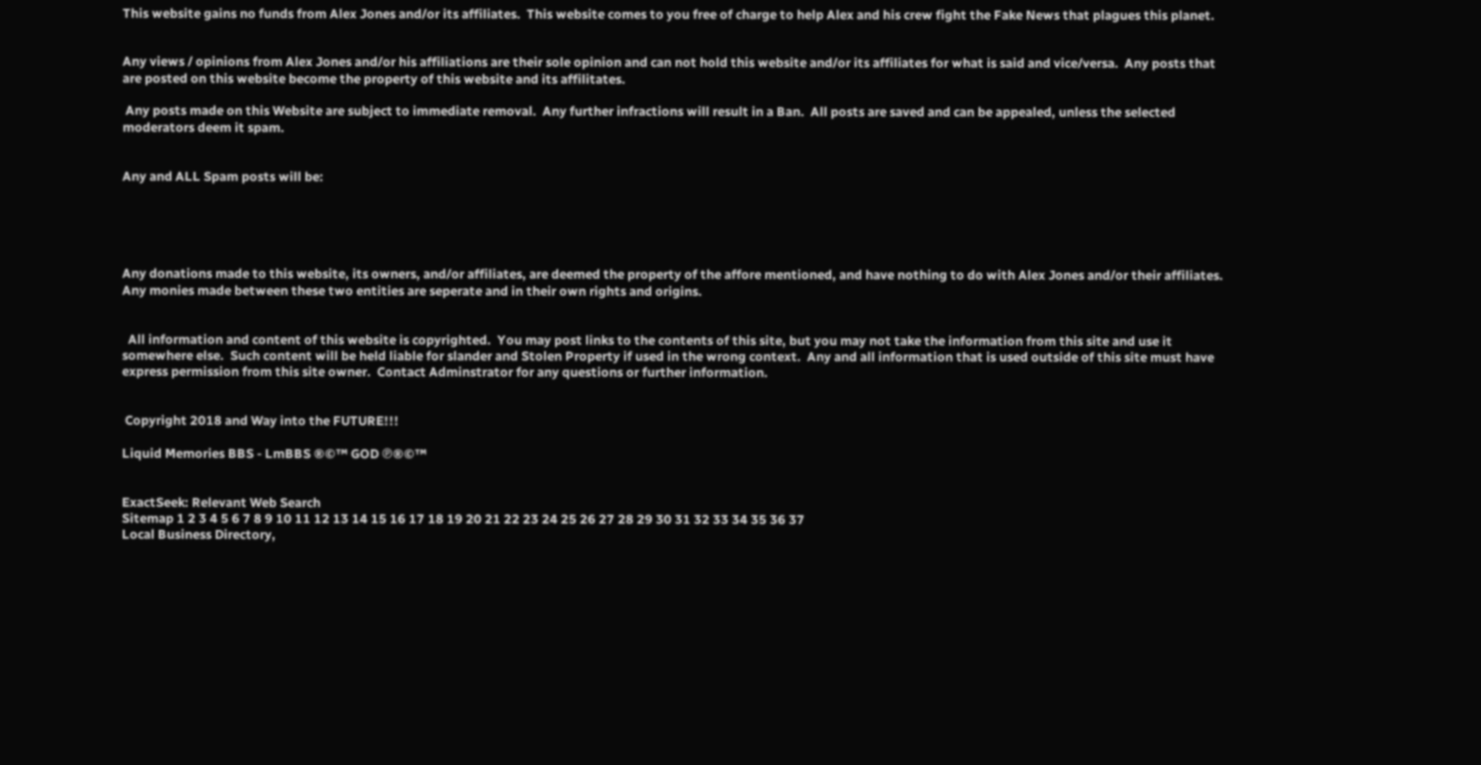This website gains no funds from Alex Jones and/or its affiliates.  This website comes to you free of charge to help Alex and his crew fight the Fake News that plagues this planet.


Any views / opinions from Alex Jones and/or his affiliations are their sole opinion and can not hold this website and/or its affiliates for what is said and vice/versa.  Any posts that are posted on this website become the property of this website and its affilitates.

 Any posts made on this Website are subject to immediate removal.  Any further infractions will result in a Ban.  All posts are saved and can be appealed, unless the selected moderators deem it spam.


Any and ALL Spam posts will be:





Any donations made to this website, its owners, and/or affiliates, are deemed the property of the affore mentioned, and have nothing to do with Alex Jones and/or their affiliates.  Any monies made between these two entities are seperate and in their own rights and origins.


  All information and content of this website is copyrighted.  You may post links to the contents of this site, but you may not take the information from this site and use it somewhere else.  Such content will be held liable for slander and Stolen Property if used in the wrong context.  Any and all information that is used outside of this site must have express permission from this site owner.  Contact Adminstrator for any questions or further information.


 Copyright 2018 and Way into the FUTURE!!!

Liquid Memories BBS - LmBBS ®©™ GOD ℗®©™


ExactSeek: Relevant Web Search
Sitemap 1 2 3 4 5 6 7 8 9 10 11 12 13 14 15 16 17 18 19 20 21 22 23 24 25 26 27 28 29 30 31 32 33 34 35 36 37
Local Business Directory,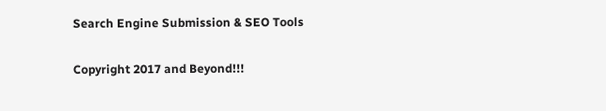Search Engine Submission & SEO Tools

Copyright 2017 and Beyond!!!